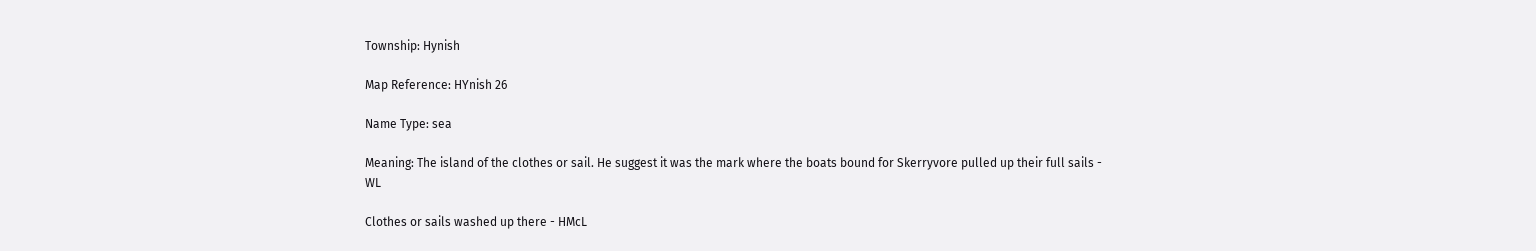Township: Hynish

Map Reference: HYnish 26

Name Type: sea

Meaning: The island of the clothes or sail. He suggest it was the mark where the boats bound for Skerryvore pulled up their full sails - WL

Clothes or sails washed up there - HMcL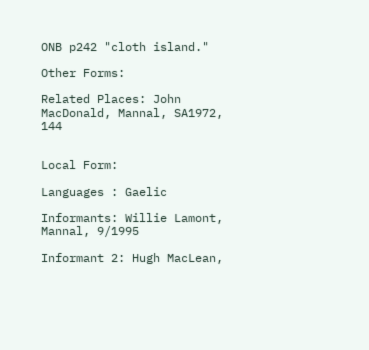ONB p242 "cloth island."

Other Forms:

Related Places: John MacDonald, Mannal, SA1972, 144


Local Form:

Languages : Gaelic

Informants: Willie Lamont, Mannal, 9/1995

Informant 2: Hugh MacLean,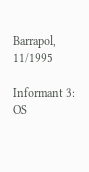Barrapol, 11/1995

Informant 3: OS